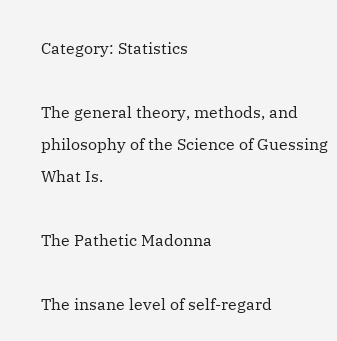Category: Statistics

The general theory, methods, and philosophy of the Science of Guessing What Is.

The Pathetic Madonna

The insane level of self-regard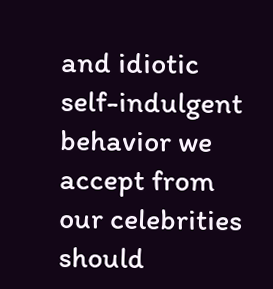and idiotic self-indulgent behavior we accept from our celebrities should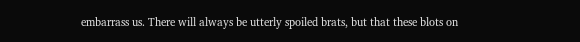embarrass us. There will always be utterly spoiled brats, but that these blots on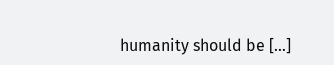humanity should be […]